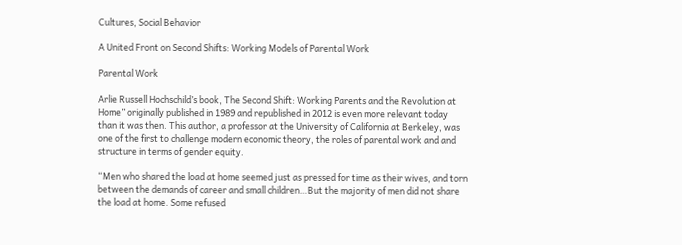Cultures, Social Behavior

A United Front on Second Shifts: Working Models of Parental Work

Parental Work

Arlie Russell Hochschild’s book, The Second Shift: Working Parents and the Revolution at Home” originally published in 1989 and republished in 2012 is even more relevant today than it was then. This author, a professor at the University of California at Berkeley, was one of the first to challenge modern economic theory, the roles of parental work and and structure in terms of gender equity.

“Men who shared the load at home seemed just as pressed for time as their wives, and torn between the demands of career and small children…But the majority of men did not share the load at home. Some refused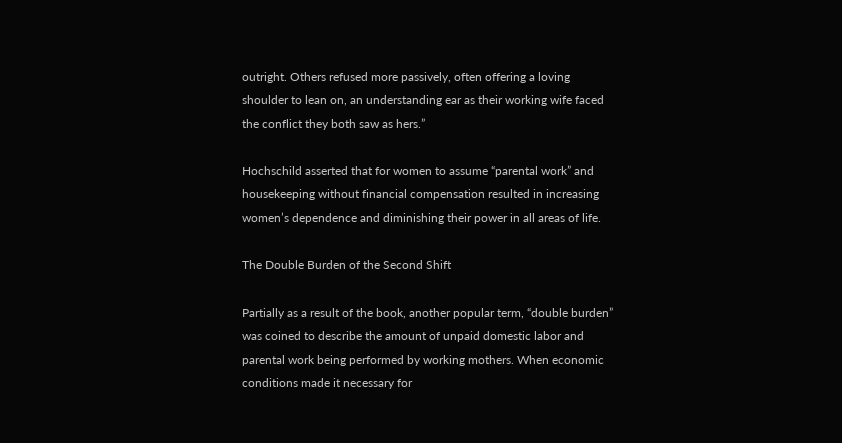outright. Others refused more passively, often offering a loving shoulder to lean on, an understanding ear as their working wife faced the conflict they both saw as hers.”

Hochschild asserted that for women to assume “parental work” and housekeeping without financial compensation resulted in increasing women’s dependence and diminishing their power in all areas of life.

The Double Burden of the Second Shift

Partially as a result of the book, another popular term, “double burden” was coined to describe the amount of unpaid domestic labor and parental work being performed by working mothers. When economic conditions made it necessary for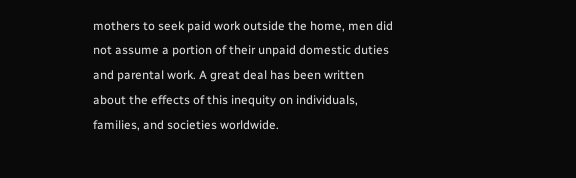mothers to seek paid work outside the home, men did not assume a portion of their unpaid domestic duties and parental work. A great deal has been written about the effects of this inequity on individuals, families, and societies worldwide.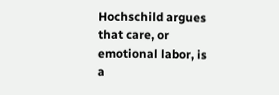Hochschild argues that care, or emotional labor, is a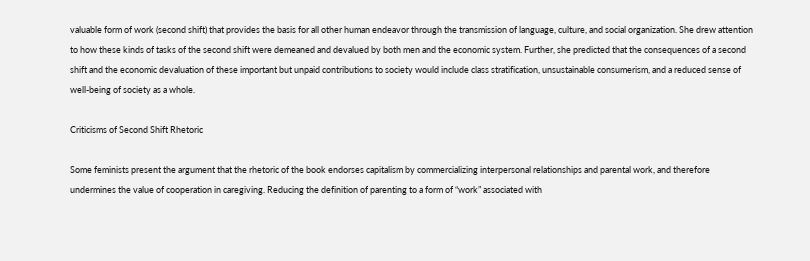valuable form of work (second shift) that provides the basis for all other human endeavor through the transmission of language, culture, and social organization. She drew attention to how these kinds of tasks of the second shift were demeaned and devalued by both men and the economic system. Further, she predicted that the consequences of a second shift and the economic devaluation of these important but unpaid contributions to society would include class stratification, unsustainable consumerism, and a reduced sense of well-being of society as a whole.

Criticisms of Second Shift Rhetoric

Some feminists present the argument that the rhetoric of the book endorses capitalism by commercializing interpersonal relationships and parental work, and therefore undermines the value of cooperation in caregiving. Reducing the definition of parenting to a form of “work” associated with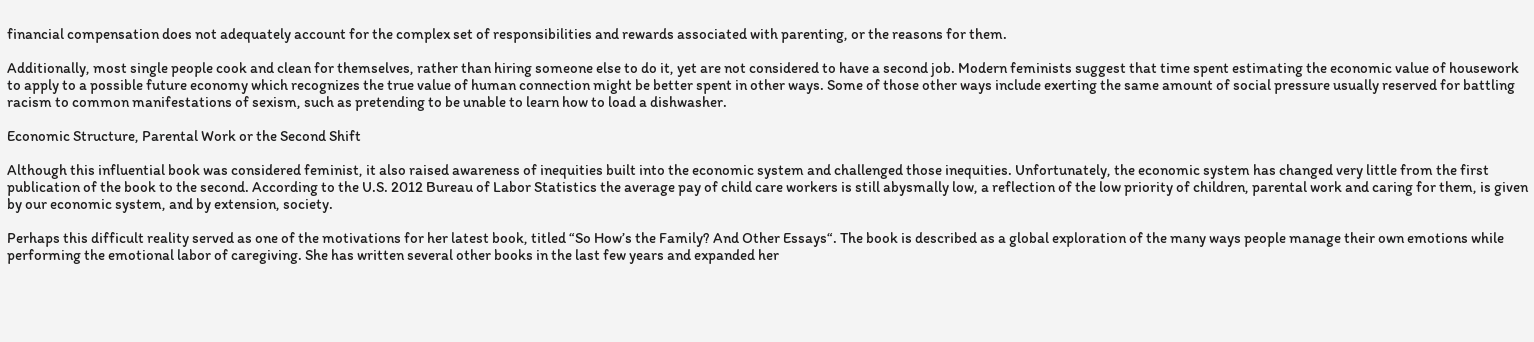financial compensation does not adequately account for the complex set of responsibilities and rewards associated with parenting, or the reasons for them.

Additionally, most single people cook and clean for themselves, rather than hiring someone else to do it, yet are not considered to have a second job. Modern feminists suggest that time spent estimating the economic value of housework to apply to a possible future economy which recognizes the true value of human connection might be better spent in other ways. Some of those other ways include exerting the same amount of social pressure usually reserved for battling racism to common manifestations of sexism, such as pretending to be unable to learn how to load a dishwasher.

Economic Structure, Parental Work or the Second Shift

Although this influential book was considered feminist, it also raised awareness of inequities built into the economic system and challenged those inequities. Unfortunately, the economic system has changed very little from the first publication of the book to the second. According to the U.S. 2012 Bureau of Labor Statistics the average pay of child care workers is still abysmally low, a reflection of the low priority of children, parental work and caring for them, is given by our economic system, and by extension, society.

Perhaps this difficult reality served as one of the motivations for her latest book, titled “So How’s the Family? And Other Essays“. The book is described as a global exploration of the many ways people manage their own emotions while performing the emotional labor of caregiving. She has written several other books in the last few years and expanded her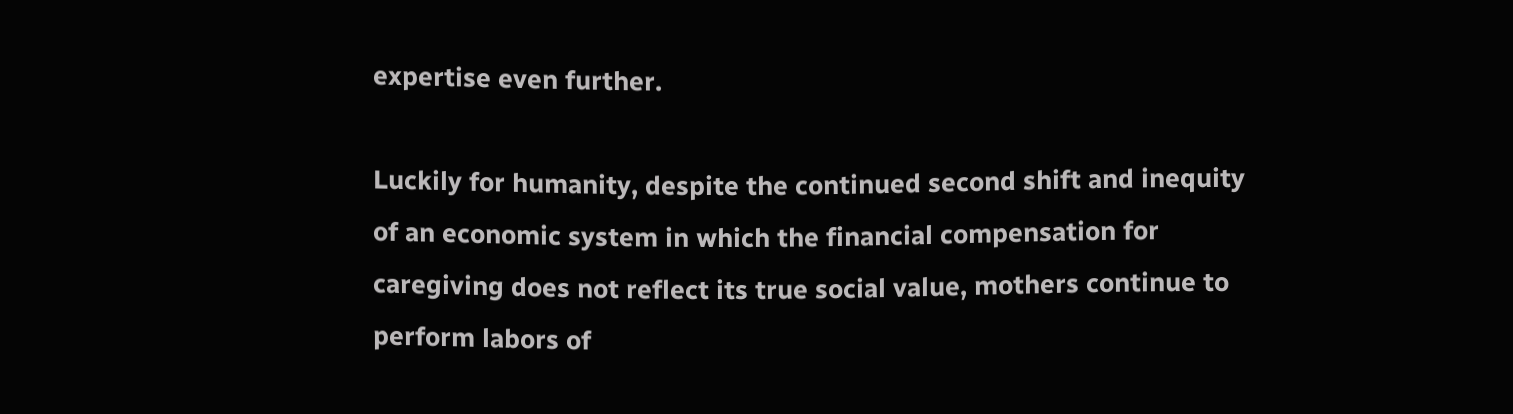expertise even further.

Luckily for humanity, despite the continued second shift and inequity of an economic system in which the financial compensation for caregiving does not reflect its true social value, mothers continue to perform labors of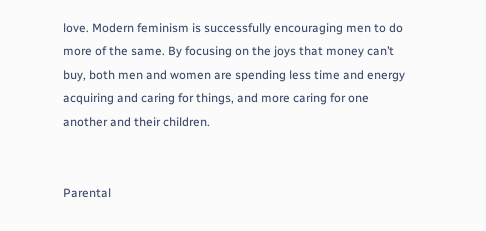love. Modern feminism is successfully encouraging men to do more of the same. By focusing on the joys that money can’t buy, both men and women are spending less time and energy acquiring and caring for things, and more caring for one another and their children.


Parental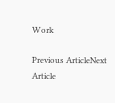Work

Previous ArticleNext Article